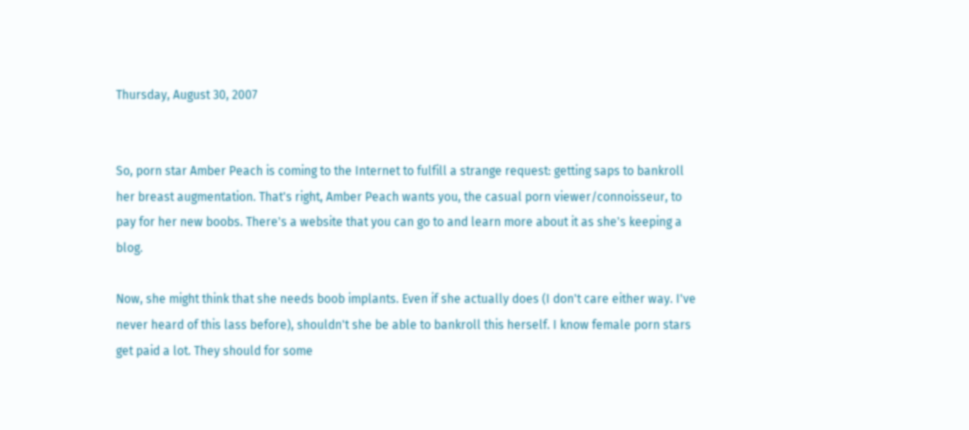Thursday, August 30, 2007


So, porn star Amber Peach is coming to the Internet to fulfill a strange request: getting saps to bankroll her breast augmentation. That's right, Amber Peach wants you, the casual porn viewer/connoisseur, to pay for her new boobs. There's a website that you can go to and learn more about it as she's keeping a blog.

Now, she might think that she needs boob implants. Even if she actually does (I don't care either way. I've never heard of this lass before), shouldn't she be able to bankroll this herself. I know female porn stars get paid a lot. They should for some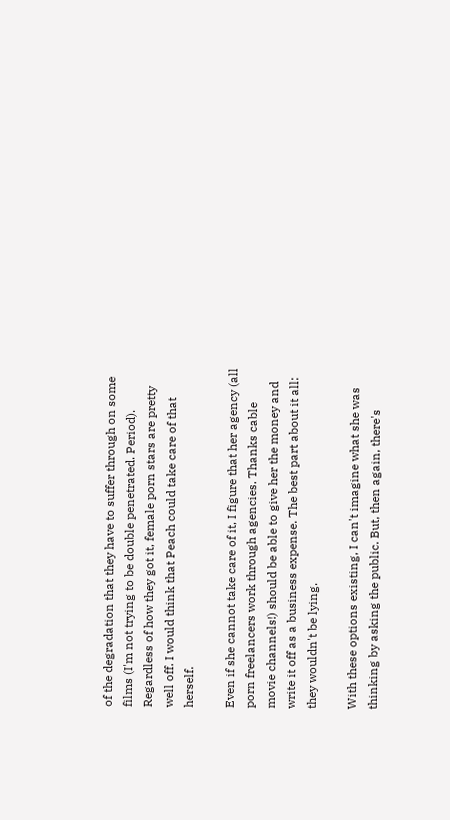of the degradation that they have to suffer through on some films (I'm not trying to be double penetrated. Period). Regardless of how they got it, female porn stars are pretty well off. I would think that Peach could take care of that herself.

Even if she cannot take care of it, I figure that her agency (all porn freelancers work through agencies. Thanks cable movie channels!) should be able to give her the money and write it off as a business expense. The best part about it all: they wouldn't be lying.

With these options existing, I can't imagine what she was thinking by asking the public. But, then again, there's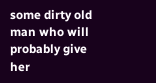some dirty old man who will probably give her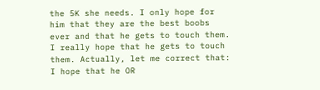the 5K she needs. I only hope for him that they are the best boobs ever and that he gets to touch them. I really hope that he gets to touch them. Actually, let me correct that: I hope that he OR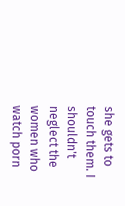she gets to touch them. I shouldn't neglect the women who watch porn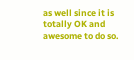as well since it is totally OK and awesome to do so.